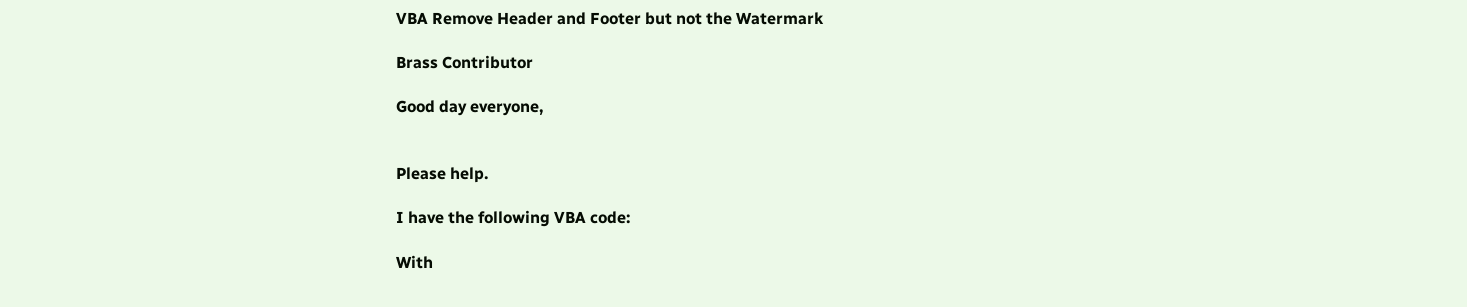VBA Remove Header and Footer but not the Watermark

Brass Contributor

Good day everyone,


Please help.

I have the following VBA code:

With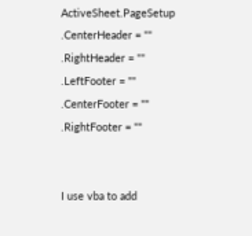ActiveSheet.PageSetup
.CenterHeader = ""
.RightHeader = ""
.LeftFooter = ""
.CenterFooter = ""
.RightFooter = ""


I use vba to add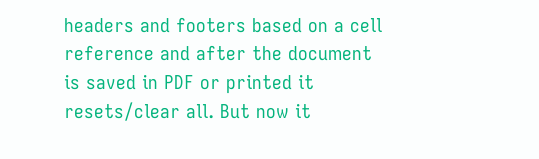headers and footers based on a cell reference and after the document is saved in PDF or printed it resets/clear all. But now it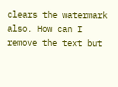clears the watermark also. How can I remove the text but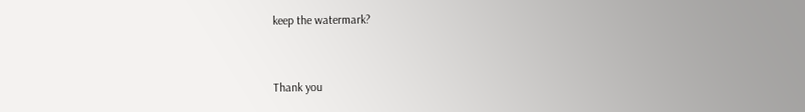keep the watermark?


Thank you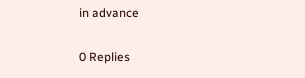in advance

0 Replies